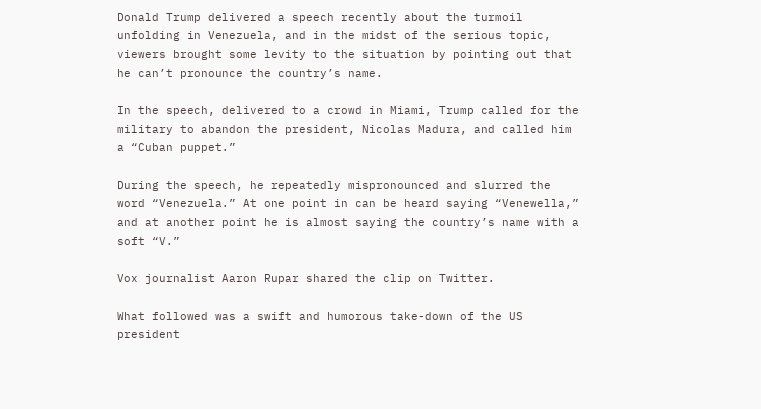Donald Trump delivered a speech recently about the turmoil unfolding in Venezuela, and in the midst of the serious topic, viewers brought some levity to the situation by pointing out that he can’t pronounce the country’s name.

In the speech, delivered to a crowd in Miami, Trump called for the military to abandon the president, Nicolas Madura, and called him a “Cuban puppet.”

During the speech, he repeatedly mispronounced and slurred the word “Venezuela.” At one point in can be heard saying “Venewella,” and at another point he is almost saying the country’s name with a soft “V.”

Vox journalist Aaron Rupar shared the clip on Twitter.

What followed was a swift and humorous take-down of the US president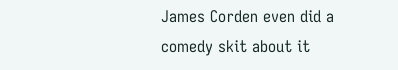James Corden even did a comedy skit about it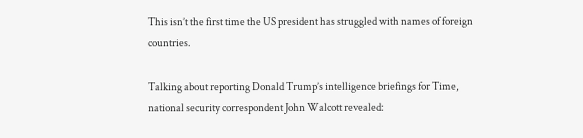This isn’t the first time the US president has struggled with names of foreign countries.

Talking about reporting Donald Trump’s intelligence briefings for Time, national security correspondent John Walcott revealed: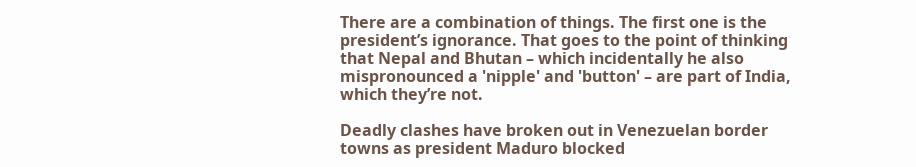There are a combination of things. The first one is the president’s ignorance. That goes to the point of thinking that Nepal and Bhutan – which incidentally he also mispronounced a 'nipple' and 'button' – are part of India, which they’re not.

Deadly clashes have broken out in Venezuelan border towns as president Maduro blocked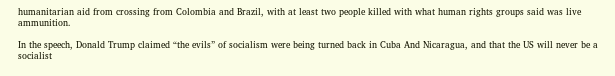humanitarian aid from crossing from Colombia and Brazil, with at least two people killed with what human rights groups said was live ammunition.

In the speech, Donald Trump claimed “the evils” of socialism were being turned back in Cuba And Nicaragua, and that the US will never be a socialist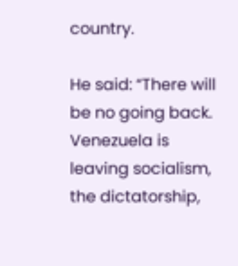country.

He said: “There will be no going back. Venezuela is leaving socialism, the dictatorship,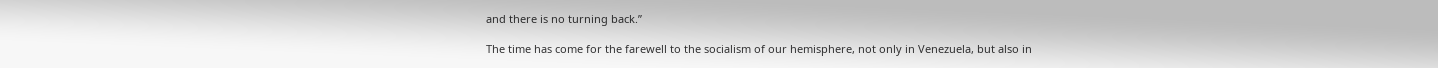and there is no turning back.”

The time has come for the farewell to the socialism of our hemisphere, not only in Venezuela, but also in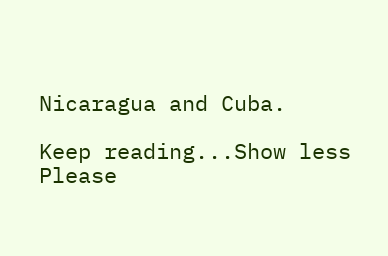Nicaragua and Cuba.

Keep reading...Show less
Please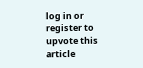log in or register to upvote this article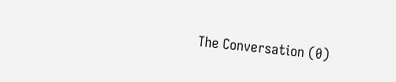The Conversation (0)